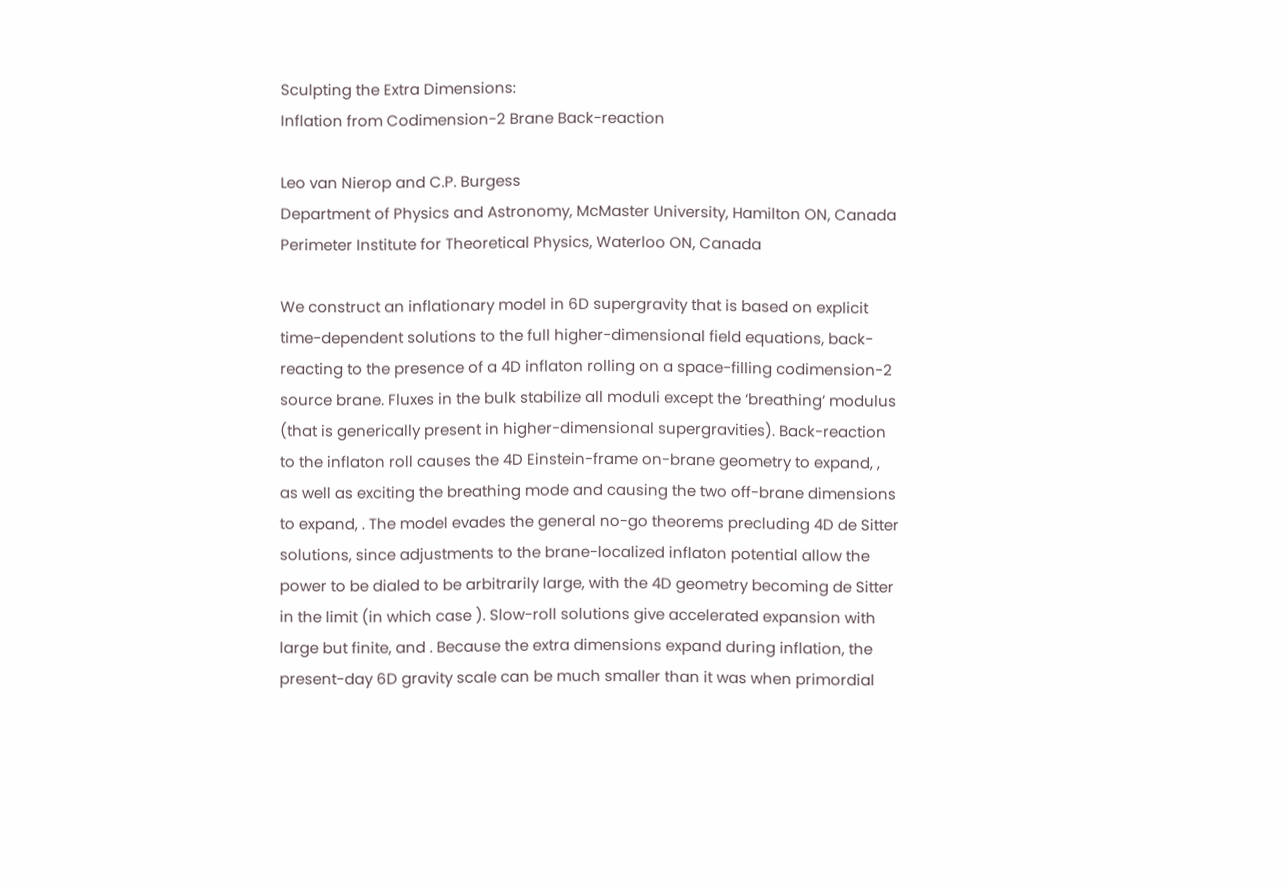Sculpting the Extra Dimensions:
Inflation from Codimension-2 Brane Back-reaction

Leo van Nierop and C.P. Burgess
Department of Physics and Astronomy, McMaster University, Hamilton ON, Canada
Perimeter Institute for Theoretical Physics, Waterloo ON, Canada

We construct an inflationary model in 6D supergravity that is based on explicit time-dependent solutions to the full higher-dimensional field equations, back-reacting to the presence of a 4D inflaton rolling on a space-filling codimension-2 source brane. Fluxes in the bulk stabilize all moduli except the ‘breathing’ modulus (that is generically present in higher-dimensional supergravities). Back-reaction to the inflaton roll causes the 4D Einstein-frame on-brane geometry to expand, , as well as exciting the breathing mode and causing the two off-brane dimensions to expand, . The model evades the general no-go theorems precluding 4D de Sitter solutions, since adjustments to the brane-localized inflaton potential allow the power to be dialed to be arbitrarily large, with the 4D geometry becoming de Sitter in the limit (in which case ). Slow-roll solutions give accelerated expansion with large but finite, and . Because the extra dimensions expand during inflation, the present-day 6D gravity scale can be much smaller than it was when primordial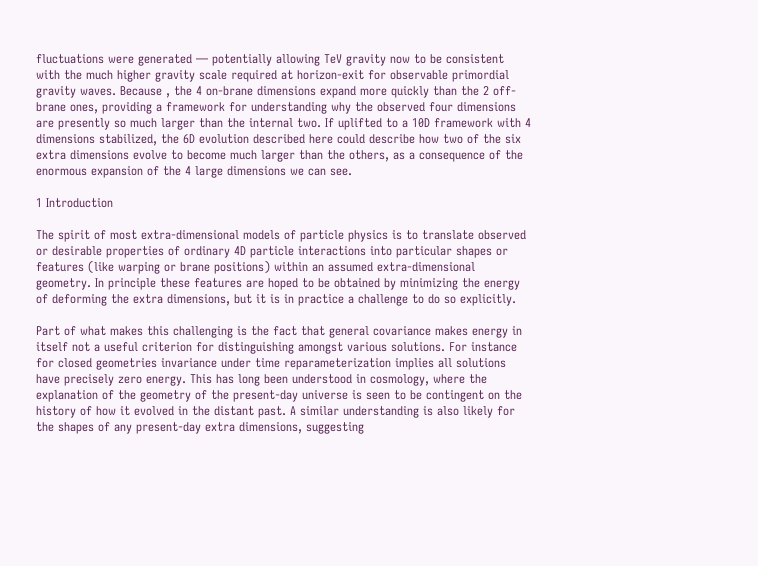fluctuations were generated — potentially allowing TeV gravity now to be consistent with the much higher gravity scale required at horizon-exit for observable primordial gravity waves. Because , the 4 on-brane dimensions expand more quickly than the 2 off-brane ones, providing a framework for understanding why the observed four dimensions are presently so much larger than the internal two. If uplifted to a 10D framework with 4 dimensions stabilized, the 6D evolution described here could describe how two of the six extra dimensions evolve to become much larger than the others, as a consequence of the enormous expansion of the 4 large dimensions we can see.

1 Introduction

The spirit of most extra-dimensional models of particle physics is to translate observed or desirable properties of ordinary 4D particle interactions into particular shapes or features (like warping or brane positions) within an assumed extra-dimensional geometry. In principle these features are hoped to be obtained by minimizing the energy of deforming the extra dimensions, but it is in practice a challenge to do so explicitly.

Part of what makes this challenging is the fact that general covariance makes energy in itself not a useful criterion for distinguishing amongst various solutions. For instance for closed geometries invariance under time reparameterization implies all solutions have precisely zero energy. This has long been understood in cosmology, where the explanation of the geometry of the present-day universe is seen to be contingent on the history of how it evolved in the distant past. A similar understanding is also likely for the shapes of any present-day extra dimensions, suggesting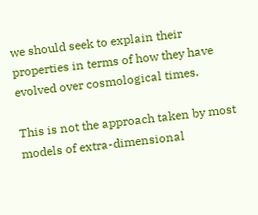we should seek to explain their properties in terms of how they have evolved over cosmological times.

This is not the approach taken by most models of extra-dimensional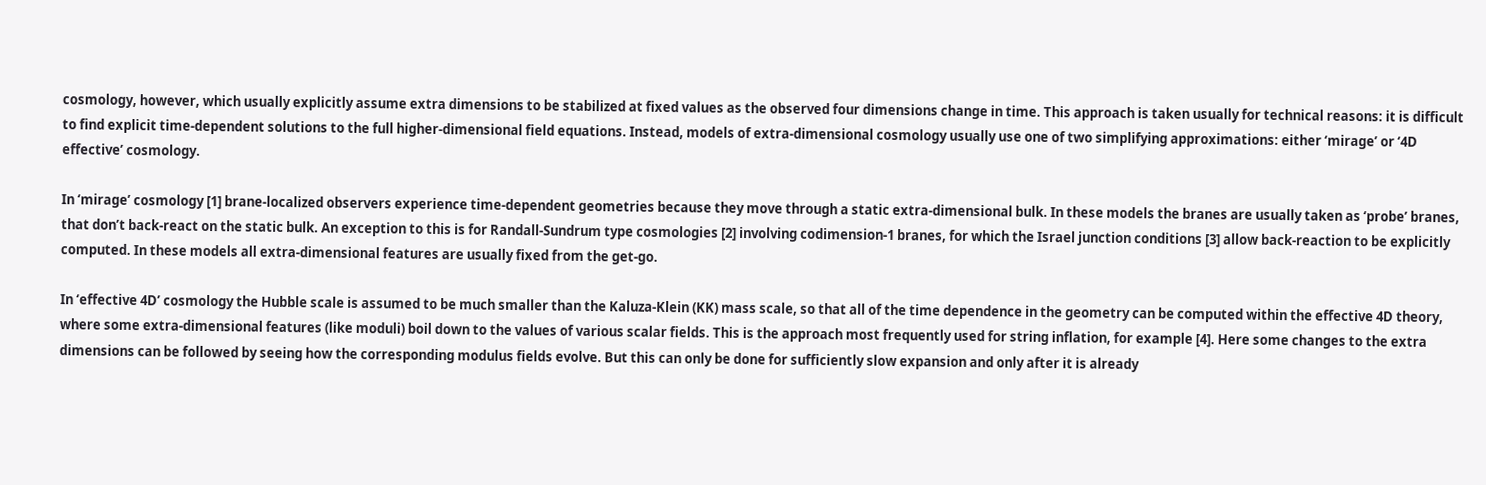cosmology, however, which usually explicitly assume extra dimensions to be stabilized at fixed values as the observed four dimensions change in time. This approach is taken usually for technical reasons: it is difficult to find explicit time-dependent solutions to the full higher-dimensional field equations. Instead, models of extra-dimensional cosmology usually use one of two simplifying approximations: either ‘mirage’ or ‘4D effective’ cosmology.

In ‘mirage’ cosmology [1] brane-localized observers experience time-dependent geometries because they move through a static extra-dimensional bulk. In these models the branes are usually taken as ‘probe’ branes, that don’t back-react on the static bulk. An exception to this is for Randall-Sundrum type cosmologies [2] involving codimension-1 branes, for which the Israel junction conditions [3] allow back-reaction to be explicitly computed. In these models all extra-dimensional features are usually fixed from the get-go.

In ‘effective 4D’ cosmology the Hubble scale is assumed to be much smaller than the Kaluza-Klein (KK) mass scale, so that all of the time dependence in the geometry can be computed within the effective 4D theory, where some extra-dimensional features (like moduli) boil down to the values of various scalar fields. This is the approach most frequently used for string inflation, for example [4]. Here some changes to the extra dimensions can be followed by seeing how the corresponding modulus fields evolve. But this can only be done for sufficiently slow expansion and only after it is already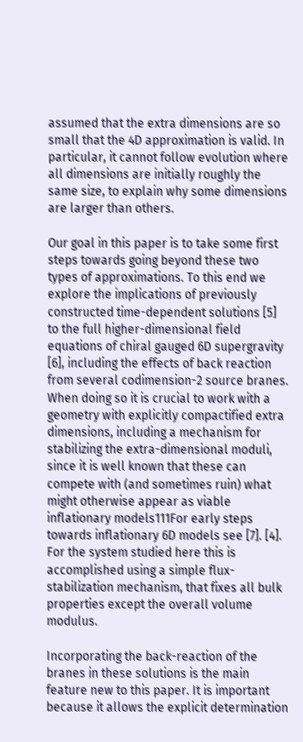assumed that the extra dimensions are so small that the 4D approximation is valid. In particular, it cannot follow evolution where all dimensions are initially roughly the same size, to explain why some dimensions are larger than others.

Our goal in this paper is to take some first steps towards going beyond these two types of approximations. To this end we explore the implications of previously constructed time-dependent solutions [5] to the full higher-dimensional field equations of chiral gauged 6D supergravity [6], including the effects of back reaction from several codimension-2 source branes. When doing so it is crucial to work with a geometry with explicitly compactified extra dimensions, including a mechanism for stabilizing the extra-dimensional moduli, since it is well known that these can compete with (and sometimes ruin) what might otherwise appear as viable inflationary models111For early steps towards inflationary 6D models see [7]. [4]. For the system studied here this is accomplished using a simple flux-stabilization mechanism, that fixes all bulk properties except the overall volume modulus.

Incorporating the back-reaction of the branes in these solutions is the main feature new to this paper. It is important because it allows the explicit determination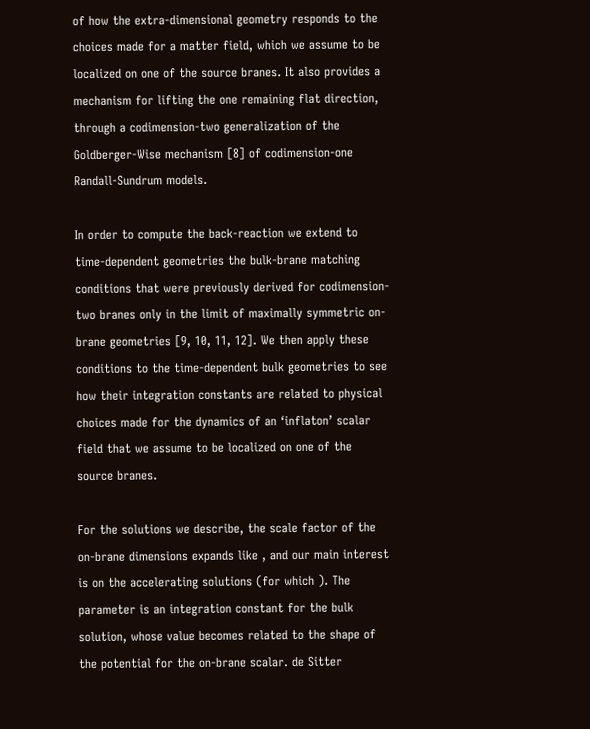of how the extra-dimensional geometry responds to the choices made for a matter field, which we assume to be localized on one of the source branes. It also provides a mechanism for lifting the one remaining flat direction, through a codimension-two generalization of the Goldberger-Wise mechanism [8] of codimension-one Randall-Sundrum models.

In order to compute the back-reaction we extend to time-dependent geometries the bulk-brane matching conditions that were previously derived for codimension-two branes only in the limit of maximally symmetric on-brane geometries [9, 10, 11, 12]. We then apply these conditions to the time-dependent bulk geometries to see how their integration constants are related to physical choices made for the dynamics of an ‘inflaton’ scalar field that we assume to be localized on one of the source branes.

For the solutions we describe, the scale factor of the on-brane dimensions expands like , and our main interest is on the accelerating solutions (for which ). The parameter is an integration constant for the bulk solution, whose value becomes related to the shape of the potential for the on-brane scalar. de Sitter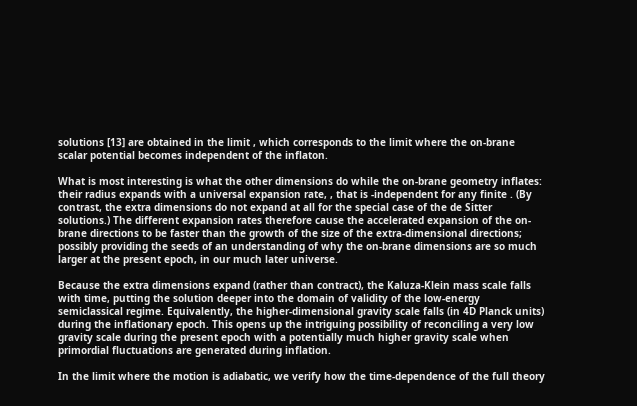solutions [13] are obtained in the limit , which corresponds to the limit where the on-brane scalar potential becomes independent of the inflaton.

What is most interesting is what the other dimensions do while the on-brane geometry inflates: their radius expands with a universal expansion rate, , that is -independent for any finite . (By contrast, the extra dimensions do not expand at all for the special case of the de Sitter solutions.) The different expansion rates therefore cause the accelerated expansion of the on-brane directions to be faster than the growth of the size of the extra-dimensional directions; possibly providing the seeds of an understanding of why the on-brane dimensions are so much larger at the present epoch, in our much later universe.

Because the extra dimensions expand (rather than contract), the Kaluza-Klein mass scale falls with time, putting the solution deeper into the domain of validity of the low-energy semiclassical regime. Equivalently, the higher-dimensional gravity scale falls (in 4D Planck units) during the inflationary epoch. This opens up the intriguing possibility of reconciling a very low gravity scale during the present epoch with a potentially much higher gravity scale when primordial fluctuations are generated during inflation.

In the limit where the motion is adiabatic, we verify how the time-dependence of the full theory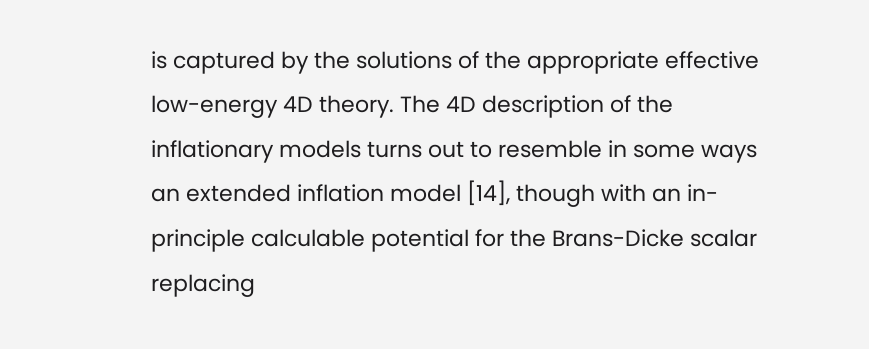is captured by the solutions of the appropriate effective low-energy 4D theory. The 4D description of the inflationary models turns out to resemble in some ways an extended inflation model [14], though with an in-principle calculable potential for the Brans-Dicke scalar replacing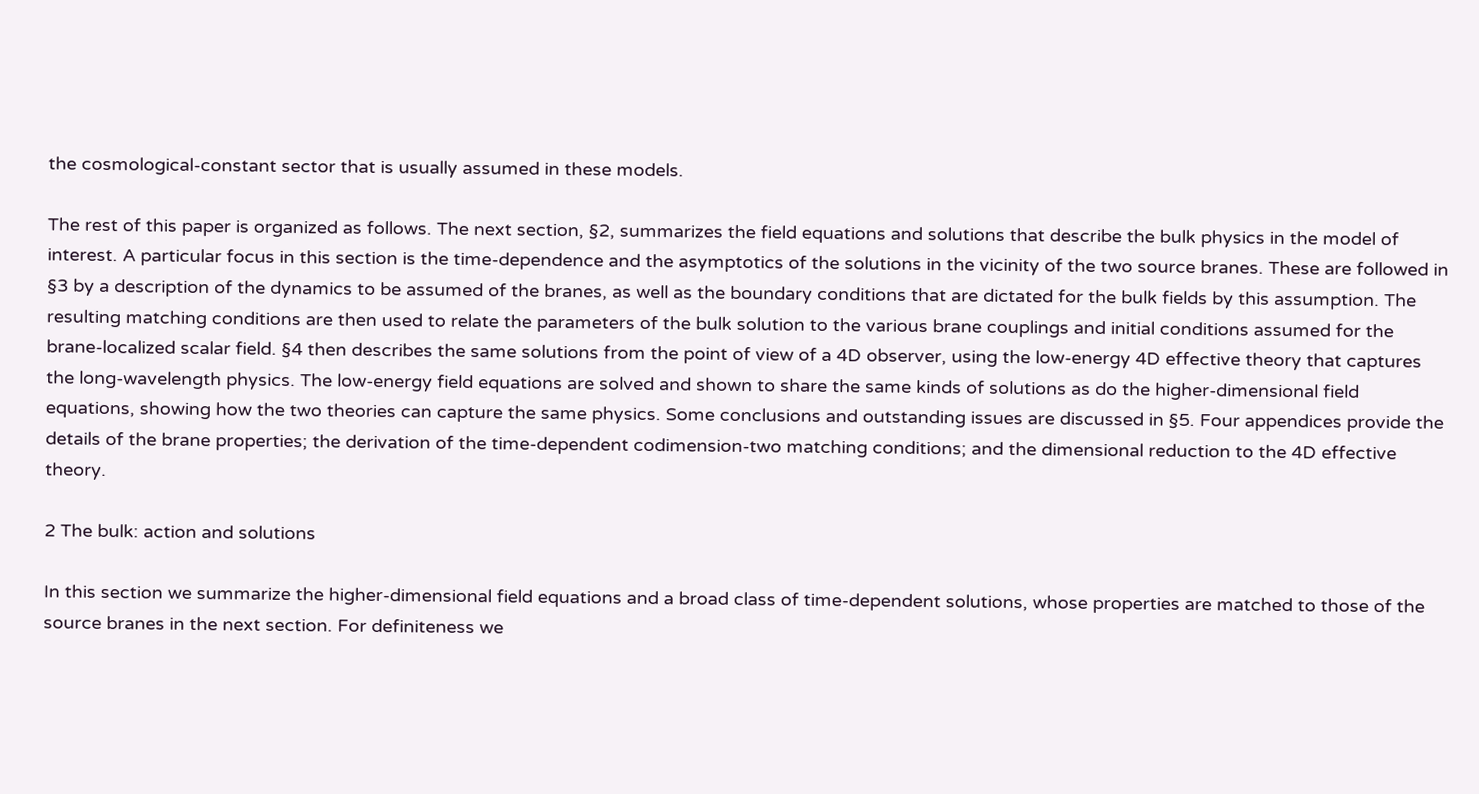the cosmological-constant sector that is usually assumed in these models.

The rest of this paper is organized as follows. The next section, §2, summarizes the field equations and solutions that describe the bulk physics in the model of interest. A particular focus in this section is the time-dependence and the asymptotics of the solutions in the vicinity of the two source branes. These are followed in §3 by a description of the dynamics to be assumed of the branes, as well as the boundary conditions that are dictated for the bulk fields by this assumption. The resulting matching conditions are then used to relate the parameters of the bulk solution to the various brane couplings and initial conditions assumed for the brane-localized scalar field. §4 then describes the same solutions from the point of view of a 4D observer, using the low-energy 4D effective theory that captures the long-wavelength physics. The low-energy field equations are solved and shown to share the same kinds of solutions as do the higher-dimensional field equations, showing how the two theories can capture the same physics. Some conclusions and outstanding issues are discussed in §5. Four appendices provide the details of the brane properties; the derivation of the time-dependent codimension-two matching conditions; and the dimensional reduction to the 4D effective theory.

2 The bulk: action and solutions

In this section we summarize the higher-dimensional field equations and a broad class of time-dependent solutions, whose properties are matched to those of the source branes in the next section. For definiteness we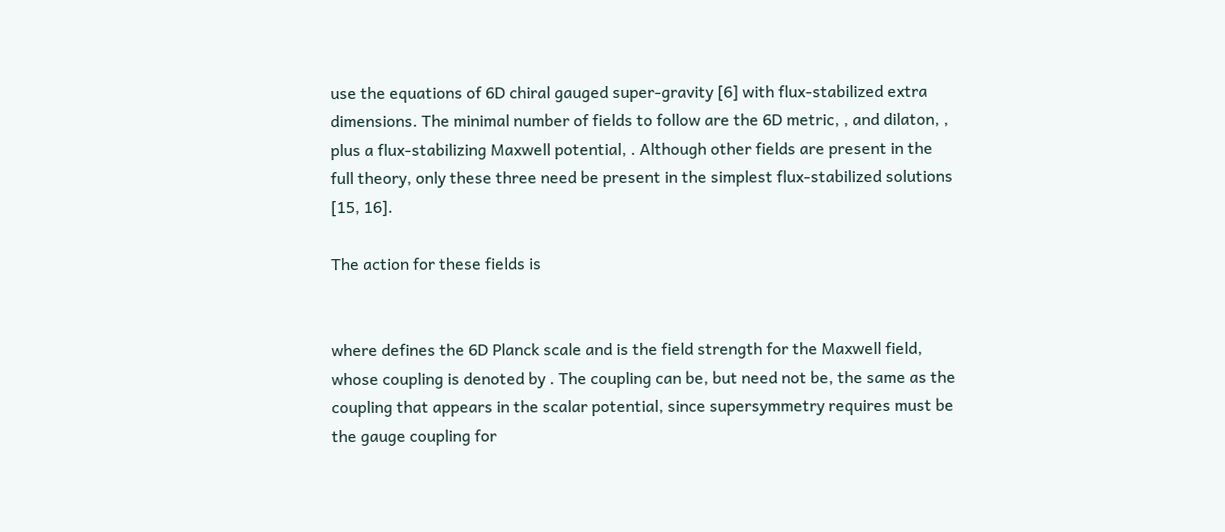use the equations of 6D chiral gauged super-gravity [6] with flux-stabilized extra dimensions. The minimal number of fields to follow are the 6D metric, , and dilaton, , plus a flux-stabilizing Maxwell potential, . Although other fields are present in the full theory, only these three need be present in the simplest flux-stabilized solutions [15, 16].

The action for these fields is


where defines the 6D Planck scale and is the field strength for the Maxwell field, whose coupling is denoted by . The coupling can be, but need not be, the same as the coupling that appears in the scalar potential, since supersymmetry requires must be the gauge coupling for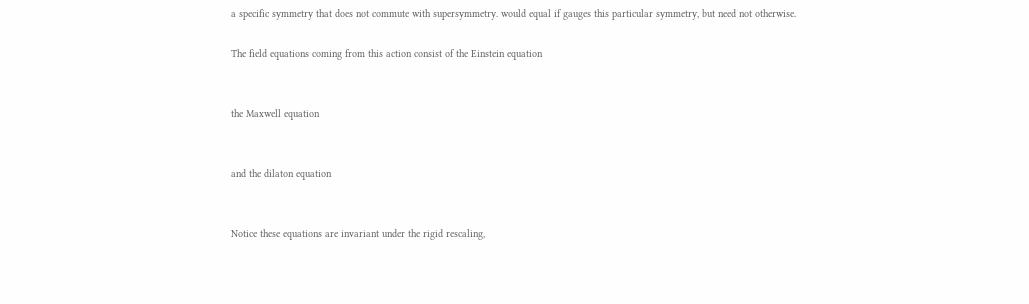a specific symmetry that does not commute with supersymmetry. would equal if gauges this particular symmetry, but need not otherwise.

The field equations coming from this action consist of the Einstein equation


the Maxwell equation


and the dilaton equation


Notice these equations are invariant under the rigid rescaling,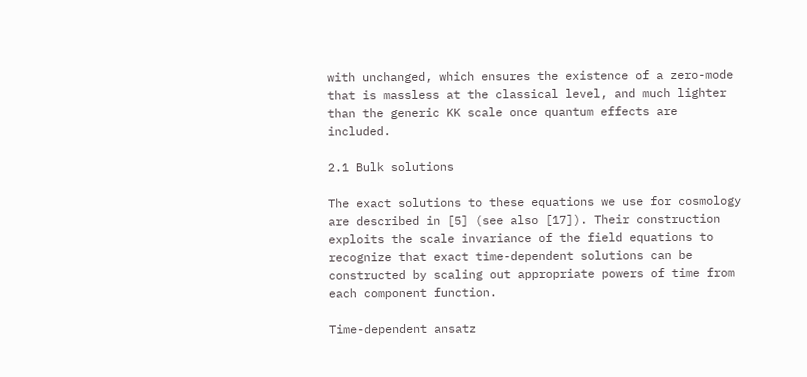with unchanged, which ensures the existence of a zero-mode that is massless at the classical level, and much lighter than the generic KK scale once quantum effects are included.

2.1 Bulk solutions

The exact solutions to these equations we use for cosmology are described in [5] (see also [17]). Their construction exploits the scale invariance of the field equations to recognize that exact time-dependent solutions can be constructed by scaling out appropriate powers of time from each component function.

Time-dependent ansatz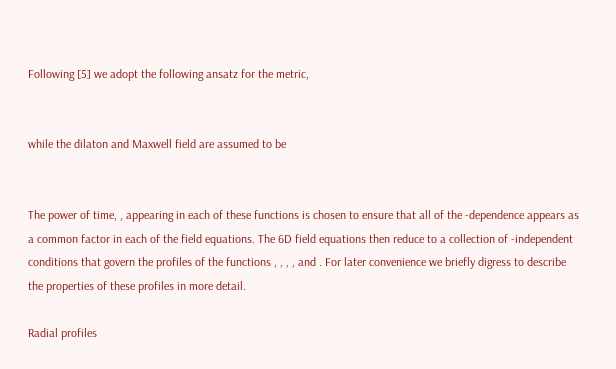Following [5] we adopt the following ansatz for the metric,


while the dilaton and Maxwell field are assumed to be


The power of time, , appearing in each of these functions is chosen to ensure that all of the -dependence appears as a common factor in each of the field equations. The 6D field equations then reduce to a collection of -independent conditions that govern the profiles of the functions , , , , and . For later convenience we briefly digress to describe the properties of these profiles in more detail.

Radial profiles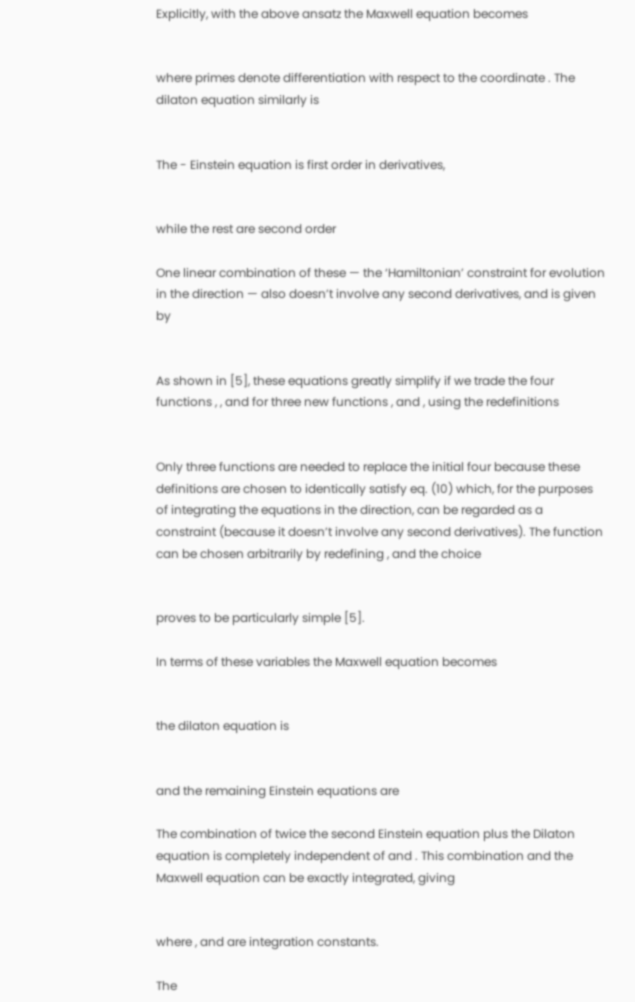Explicitly, with the above ansatz the Maxwell equation becomes


where primes denote differentiation with respect to the coordinate . The dilaton equation similarly is


The - Einstein equation is first order in derivatives,


while the rest are second order

One linear combination of these — the ‘Hamiltonian’ constraint for evolution in the direction — also doesn’t involve any second derivatives, and is given by


As shown in [5], these equations greatly simplify if we trade the four functions , , and for three new functions , and , using the redefinitions


Only three functions are needed to replace the initial four because these definitions are chosen to identically satisfy eq. (10) which, for the purposes of integrating the equations in the direction, can be regarded as a constraint (because it doesn’t involve any second derivatives). The function can be chosen arbitrarily by redefining , and the choice


proves to be particularly simple [5].

In terms of these variables the Maxwell equation becomes


the dilaton equation is


and the remaining Einstein equations are

The combination of twice the second Einstein equation plus the Dilaton equation is completely independent of and . This combination and the Maxwell equation can be exactly integrated, giving


where , and are integration constants.

The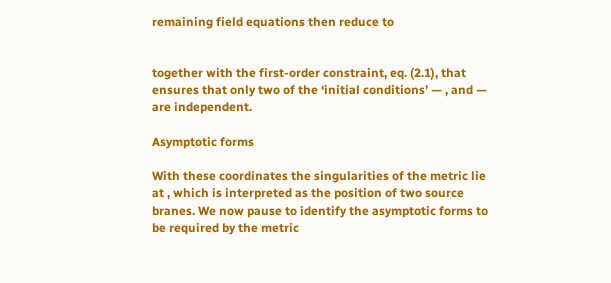remaining field equations then reduce to


together with the first-order constraint, eq. (2.1), that ensures that only two of the ‘initial conditions’ — , and — are independent.

Asymptotic forms

With these coordinates the singularities of the metric lie at , which is interpreted as the position of two source branes. We now pause to identify the asymptotic forms to be required by the metric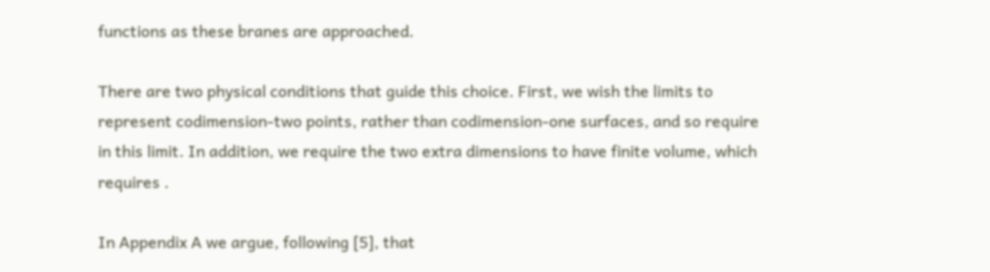functions as these branes are approached.

There are two physical conditions that guide this choice. First, we wish the limits to represent codimension-two points, rather than codimension-one surfaces, and so require in this limit. In addition, we require the two extra dimensions to have finite volume, which requires .

In Appendix A we argue, following [5], that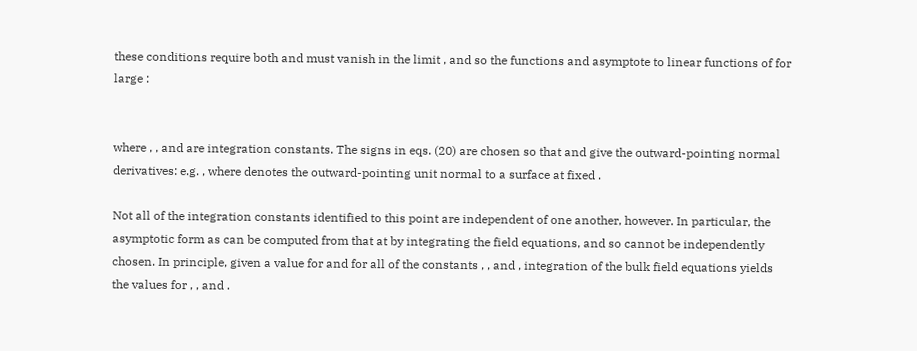these conditions require both and must vanish in the limit , and so the functions and asymptote to linear functions of for large :


where , , and are integration constants. The signs in eqs. (20) are chosen so that and give the outward-pointing normal derivatives: e.g. , where denotes the outward-pointing unit normal to a surface at fixed .

Not all of the integration constants identified to this point are independent of one another, however. In particular, the asymptotic form as can be computed from that at by integrating the field equations, and so cannot be independently chosen. In principle, given a value for and for all of the constants , , and , integration of the bulk field equations yields the values for , , and .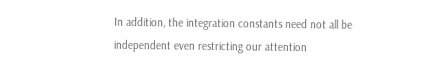In addition, the integration constants need not all be independent even restricting our attention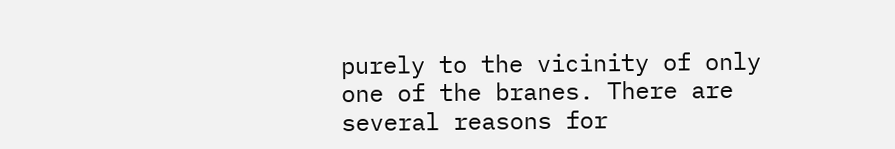purely to the vicinity of only one of the branes. There are several reasons for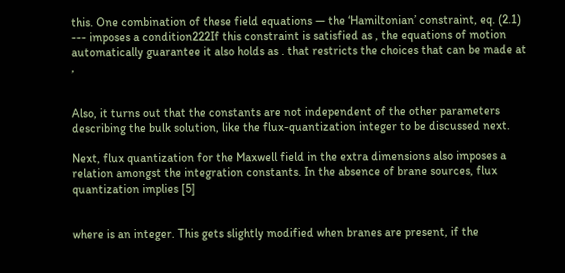this. One combination of these field equations — the ‘Hamiltonian’ constraint, eq. (2.1) --- imposes a condition222If this constraint is satisfied as , the equations of motion automatically guarantee it also holds as . that restricts the choices that can be made at ,


Also, it turns out that the constants are not independent of the other parameters describing the bulk solution, like the flux-quantization integer to be discussed next.

Next, flux quantization for the Maxwell field in the extra dimensions also imposes a relation amongst the integration constants. In the absence of brane sources, flux quantization implies [5]


where is an integer. This gets slightly modified when branes are present, if the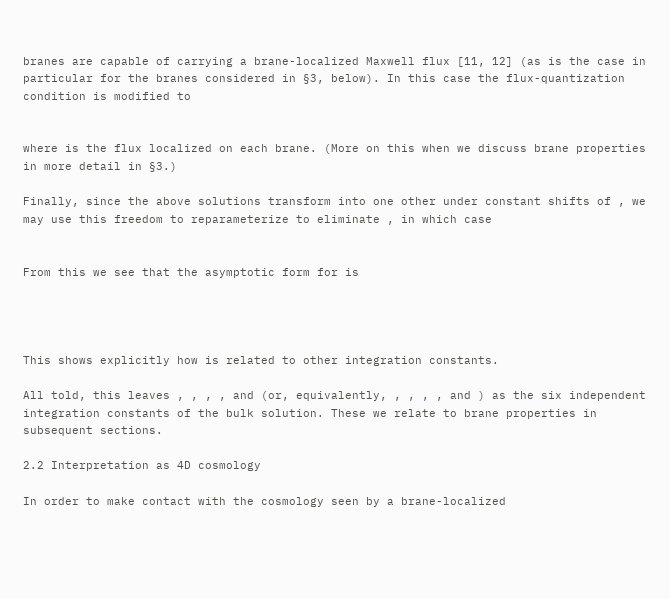branes are capable of carrying a brane-localized Maxwell flux [11, 12] (as is the case in particular for the branes considered in §3, below). In this case the flux-quantization condition is modified to


where is the flux localized on each brane. (More on this when we discuss brane properties in more detail in §3.)

Finally, since the above solutions transform into one other under constant shifts of , we may use this freedom to reparameterize to eliminate , in which case


From this we see that the asymptotic form for is




This shows explicitly how is related to other integration constants.

All told, this leaves , , , , and (or, equivalently, , , , , and ) as the six independent integration constants of the bulk solution. These we relate to brane properties in subsequent sections.

2.2 Interpretation as 4D cosmology

In order to make contact with the cosmology seen by a brane-localized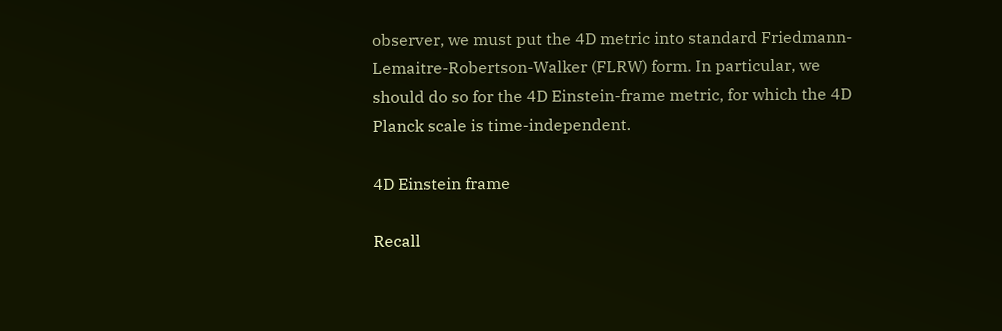observer, we must put the 4D metric into standard Friedmann-Lemaitre-Robertson-Walker (FLRW) form. In particular, we should do so for the 4D Einstein-frame metric, for which the 4D Planck scale is time-independent.

4D Einstein frame

Recall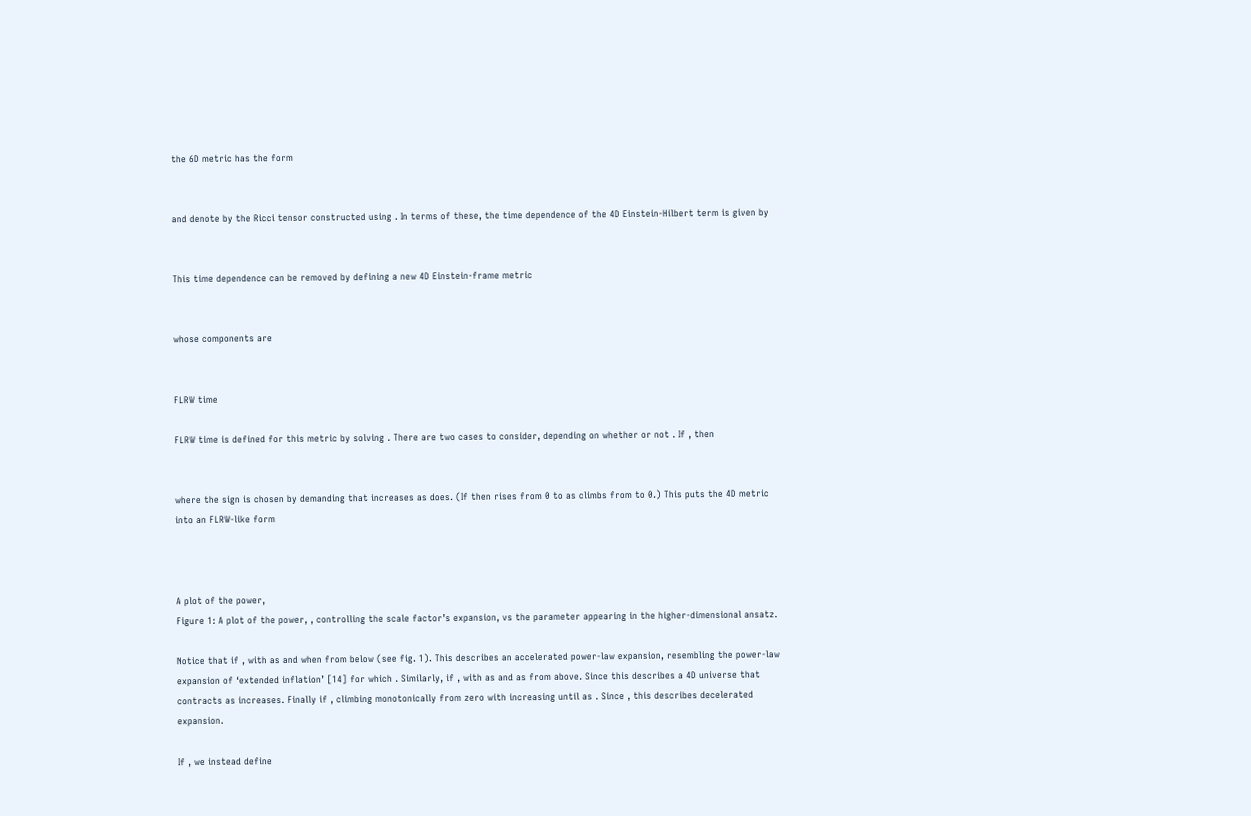the 6D metric has the form


and denote by the Ricci tensor constructed using . In terms of these, the time dependence of the 4D Einstein-Hilbert term is given by


This time dependence can be removed by defining a new 4D Einstein-frame metric


whose components are


FLRW time

FLRW time is defined for this metric by solving . There are two cases to consider, depending on whether or not . If , then


where the sign is chosen by demanding that increases as does. (If then rises from 0 to as climbs from to 0.) This puts the 4D metric into an FLRW-like form



A plot of the power,
Figure 1: A plot of the power, , controlling the scale factor’s expansion, vs the parameter appearing in the higher-dimensional ansatz.

Notice that if , with as and when from below (see fig. 1). This describes an accelerated power-law expansion, resembling the power-law expansion of ‘extended inflation’ [14] for which . Similarly, if , with as and as from above. Since this describes a 4D universe that contracts as increases. Finally if , climbing monotonically from zero with increasing until as . Since , this describes decelerated expansion.

If , we instead define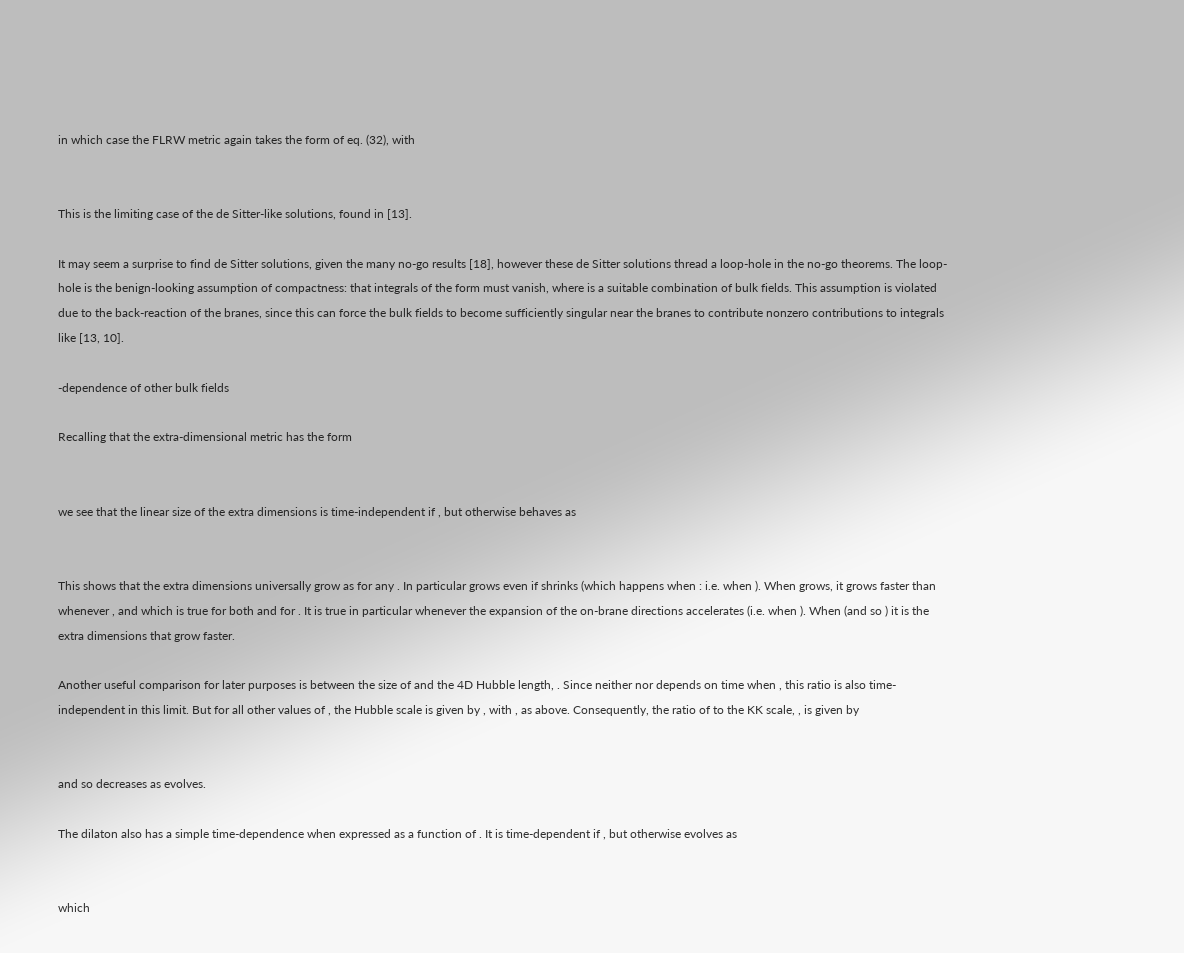in which case the FLRW metric again takes the form of eq. (32), with


This is the limiting case of the de Sitter-like solutions, found in [13].

It may seem a surprise to find de Sitter solutions, given the many no-go results [18], however these de Sitter solutions thread a loop-hole in the no-go theorems. The loop-hole is the benign-looking assumption of compactness: that integrals of the form must vanish, where is a suitable combination of bulk fields. This assumption is violated due to the back-reaction of the branes, since this can force the bulk fields to become sufficiently singular near the branes to contribute nonzero contributions to integrals like [13, 10].

-dependence of other bulk fields

Recalling that the extra-dimensional metric has the form


we see that the linear size of the extra dimensions is time-independent if , but otherwise behaves as


This shows that the extra dimensions universally grow as for any . In particular grows even if shrinks (which happens when : i.e. when ). When grows, it grows faster than whenever , and which is true for both and for . It is true in particular whenever the expansion of the on-brane directions accelerates (i.e. when ). When (and so ) it is the extra dimensions that grow faster.

Another useful comparison for later purposes is between the size of and the 4D Hubble length, . Since neither nor depends on time when , this ratio is also time-independent in this limit. But for all other values of , the Hubble scale is given by , with , as above. Consequently, the ratio of to the KK scale, , is given by


and so decreases as evolves.

The dilaton also has a simple time-dependence when expressed as a function of . It is time-dependent if , but otherwise evolves as


which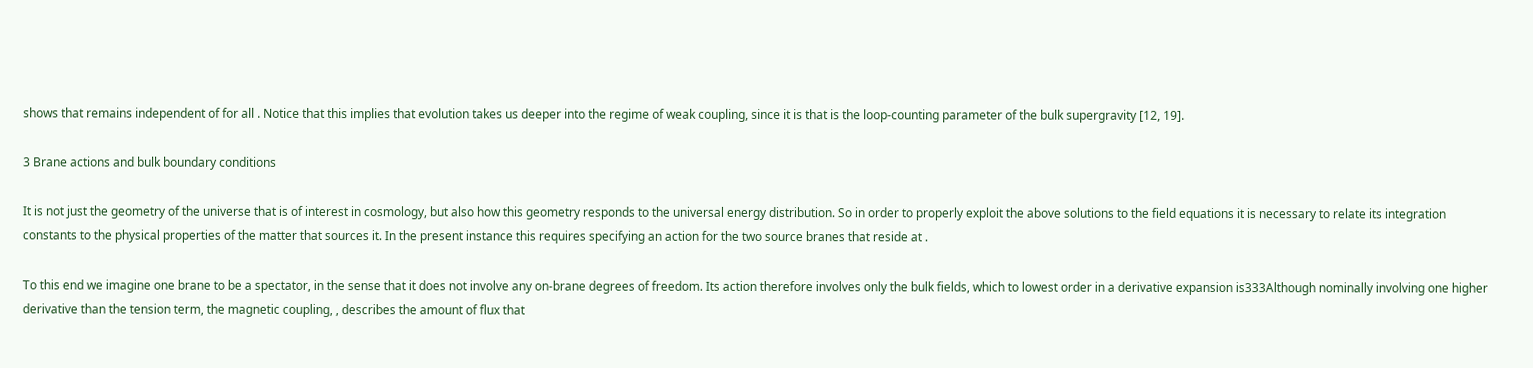shows that remains independent of for all . Notice that this implies that evolution takes us deeper into the regime of weak coupling, since it is that is the loop-counting parameter of the bulk supergravity [12, 19].

3 Brane actions and bulk boundary conditions

It is not just the geometry of the universe that is of interest in cosmology, but also how this geometry responds to the universal energy distribution. So in order to properly exploit the above solutions to the field equations it is necessary to relate its integration constants to the physical properties of the matter that sources it. In the present instance this requires specifying an action for the two source branes that reside at .

To this end we imagine one brane to be a spectator, in the sense that it does not involve any on-brane degrees of freedom. Its action therefore involves only the bulk fields, which to lowest order in a derivative expansion is333Although nominally involving one higher derivative than the tension term, the magnetic coupling, , describes the amount of flux that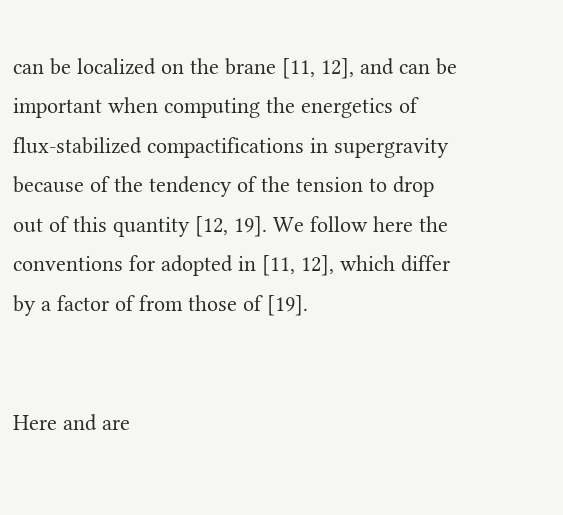can be localized on the brane [11, 12], and can be important when computing the energetics of flux-stabilized compactifications in supergravity because of the tendency of the tension to drop out of this quantity [12, 19]. We follow here the conventions for adopted in [11, 12], which differ by a factor of from those of [19].


Here and are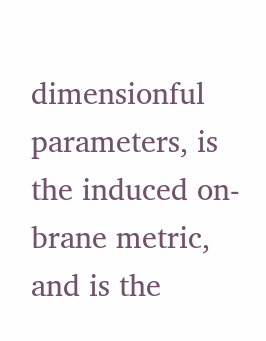dimensionful parameters, is the induced on-brane metric, and is the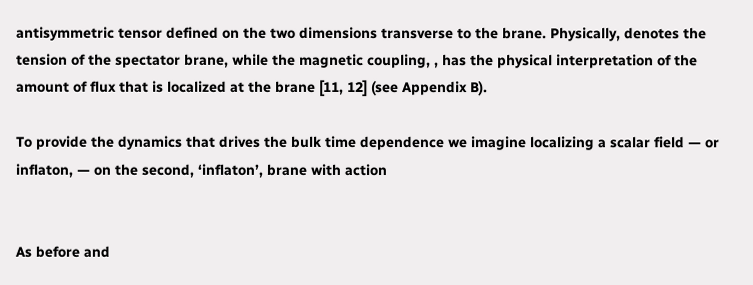antisymmetric tensor defined on the two dimensions transverse to the brane. Physically, denotes the tension of the spectator brane, while the magnetic coupling, , has the physical interpretation of the amount of flux that is localized at the brane [11, 12] (see Appendix B).

To provide the dynamics that drives the bulk time dependence we imagine localizing a scalar field — or inflaton, — on the second, ‘inflaton’, brane with action


As before and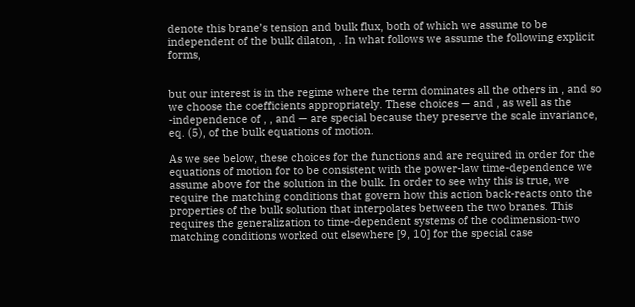denote this brane’s tension and bulk flux, both of which we assume to be independent of the bulk dilaton, . In what follows we assume the following explicit forms,


but our interest is in the regime where the term dominates all the others in , and so we choose the coefficients appropriately. These choices — and , as well as the -independence of , , and — are special because they preserve the scale invariance, eq. (5), of the bulk equations of motion.

As we see below, these choices for the functions and are required in order for the equations of motion for to be consistent with the power-law time-dependence we assume above for the solution in the bulk. In order to see why this is true, we require the matching conditions that govern how this action back-reacts onto the properties of the bulk solution that interpolates between the two branes. This requires the generalization to time-dependent systems of the codimension-two matching conditions worked out elsewhere [9, 10] for the special case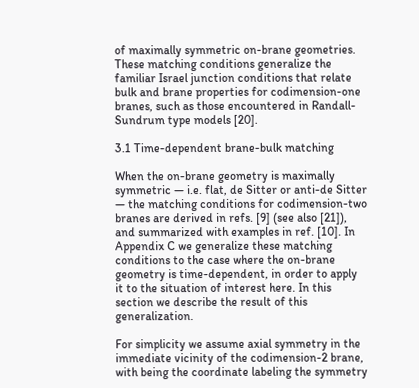of maximally symmetric on-brane geometries. These matching conditions generalize the familiar Israel junction conditions that relate bulk and brane properties for codimension-one branes, such as those encountered in Randall-Sundrum type models [20].

3.1 Time-dependent brane-bulk matching

When the on-brane geometry is maximally symmetric — i.e. flat, de Sitter or anti-de Sitter — the matching conditions for codimension-two branes are derived in refs. [9] (see also [21]), and summarized with examples in ref. [10]. In Appendix C we generalize these matching conditions to the case where the on-brane geometry is time-dependent, in order to apply it to the situation of interest here. In this section we describe the result of this generalization.

For simplicity we assume axial symmetry in the immediate vicinity of the codimension-2 brane, with being the coordinate labeling the symmetry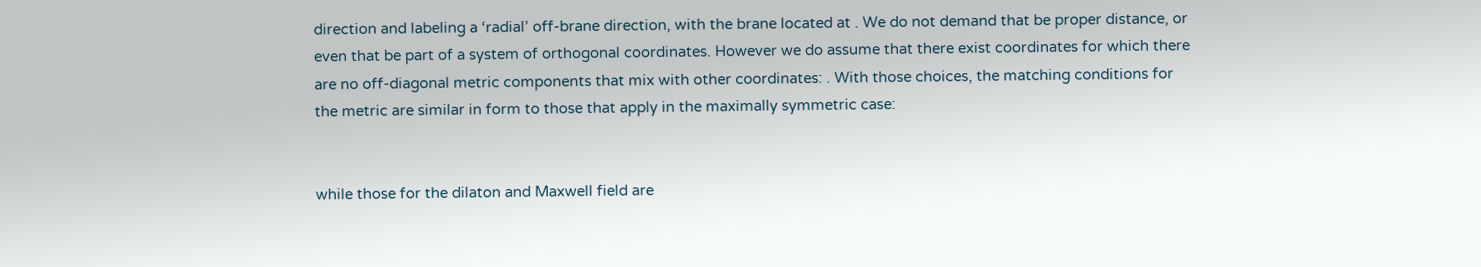direction and labeling a ‘radial’ off-brane direction, with the brane located at . We do not demand that be proper distance, or even that be part of a system of orthogonal coordinates. However we do assume that there exist coordinates for which there are no off-diagonal metric components that mix with other coordinates: . With those choices, the matching conditions for the metric are similar in form to those that apply in the maximally symmetric case:


while those for the dilaton and Maxwell field are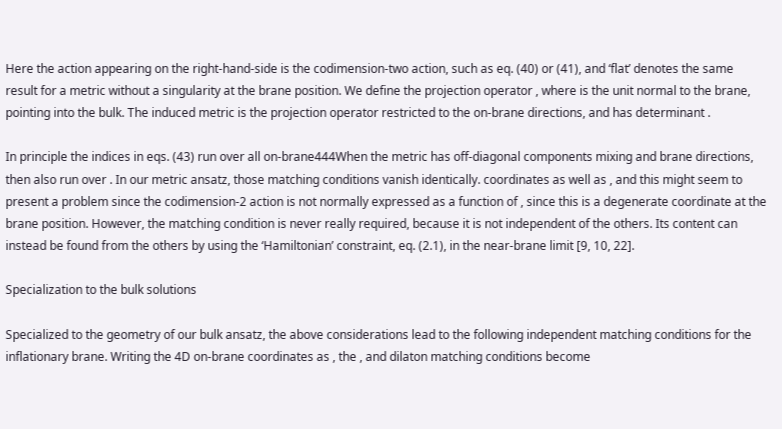Here the action appearing on the right-hand-side is the codimension-two action, such as eq. (40) or (41), and ‘flat’ denotes the same result for a metric without a singularity at the brane position. We define the projection operator , where is the unit normal to the brane, pointing into the bulk. The induced metric is the projection operator restricted to the on-brane directions, and has determinant .

In principle the indices in eqs. (43) run over all on-brane444When the metric has off-diagonal components mixing and brane directions, then also run over . In our metric ansatz, those matching conditions vanish identically. coordinates as well as , and this might seem to present a problem since the codimension-2 action is not normally expressed as a function of , since this is a degenerate coordinate at the brane position. However, the matching condition is never really required, because it is not independent of the others. Its content can instead be found from the others by using the ‘Hamiltonian’ constraint, eq. (2.1), in the near-brane limit [9, 10, 22].

Specialization to the bulk solutions

Specialized to the geometry of our bulk ansatz, the above considerations lead to the following independent matching conditions for the inflationary brane. Writing the 4D on-brane coordinates as , the , and dilaton matching conditions become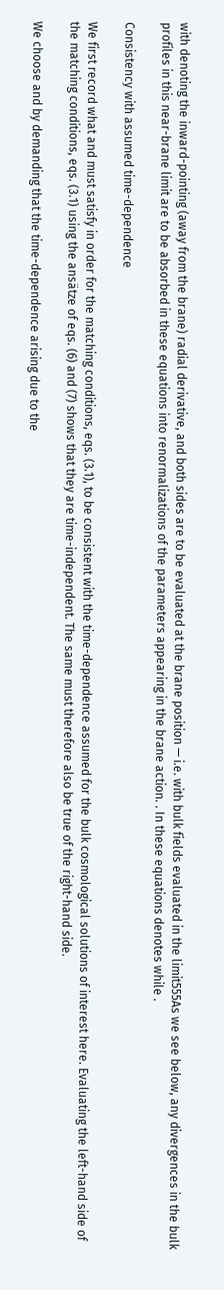with denoting the inward-pointing (away from the brane) radial derivative, and both sides are to be evaluated at the brane position — i.e. with bulk fields evaluated in the limit555As we see below, any divergences in the bulk profiles in this near-brane limit are to be absorbed in these equations into renormalizations of the parameters appearing in the brane action. . In these equations denotes while .

Consistency with assumed time-dependence

We first record what and must satisfy in order for the matching conditions, eqs. (3.1), to be consistent with the time-dependence assumed for the bulk cosmological solutions of interest here. Evaluating the left-hand side of the matching conditions, eqs. (3.1) using the ansätze of eqs. (6) and (7) shows that they are time-independent. The same must therefore also be true of the right-hand side.

We choose and by demanding that the time-dependence arising due to the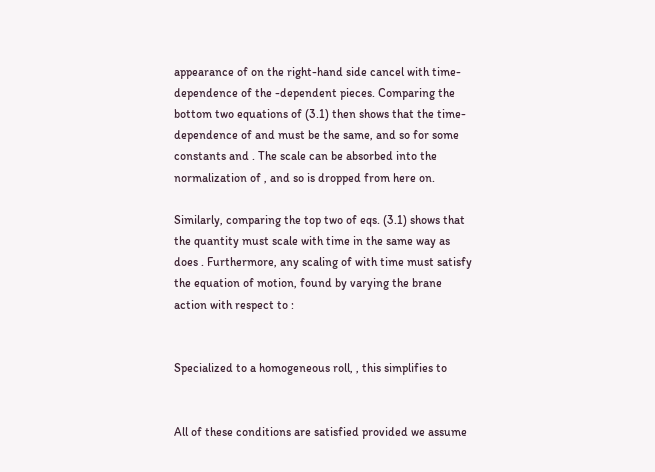appearance of on the right-hand side cancel with time-dependence of the -dependent pieces. Comparing the bottom two equations of (3.1) then shows that the time-dependence of and must be the same, and so for some constants and . The scale can be absorbed into the normalization of , and so is dropped from here on.

Similarly, comparing the top two of eqs. (3.1) shows that the quantity must scale with time in the same way as does . Furthermore, any scaling of with time must satisfy the equation of motion, found by varying the brane action with respect to :


Specialized to a homogeneous roll, , this simplifies to


All of these conditions are satisfied provided we assume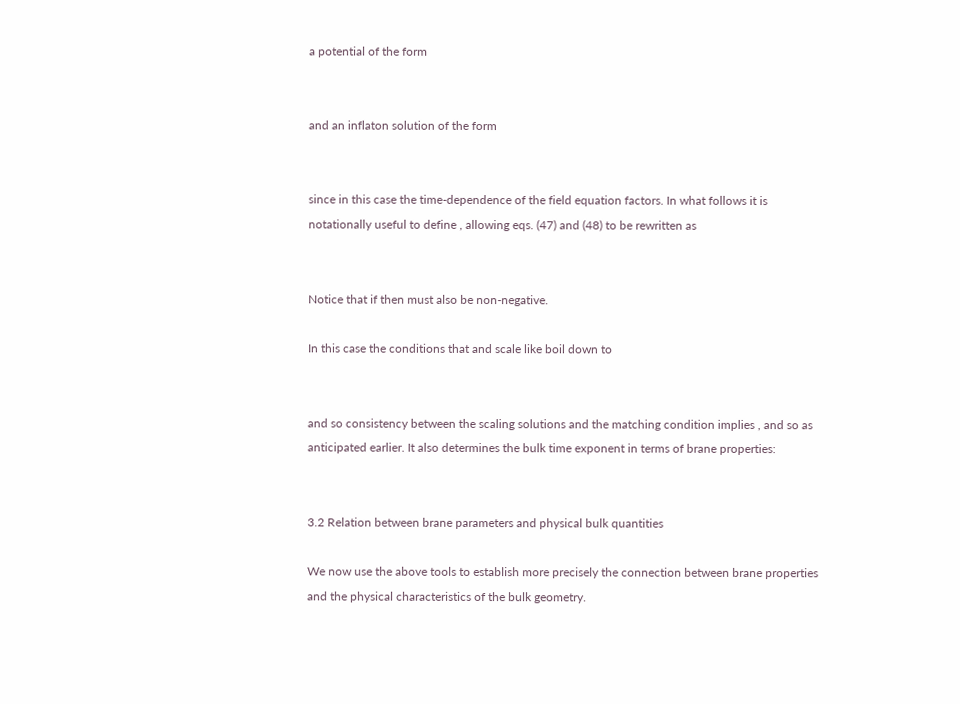a potential of the form


and an inflaton solution of the form


since in this case the time-dependence of the field equation factors. In what follows it is notationally useful to define , allowing eqs. (47) and (48) to be rewritten as


Notice that if then must also be non-negative.

In this case the conditions that and scale like boil down to


and so consistency between the scaling solutions and the matching condition implies , and so as anticipated earlier. It also determines the bulk time exponent in terms of brane properties:


3.2 Relation between brane parameters and physical bulk quantities

We now use the above tools to establish more precisely the connection between brane properties and the physical characteristics of the bulk geometry.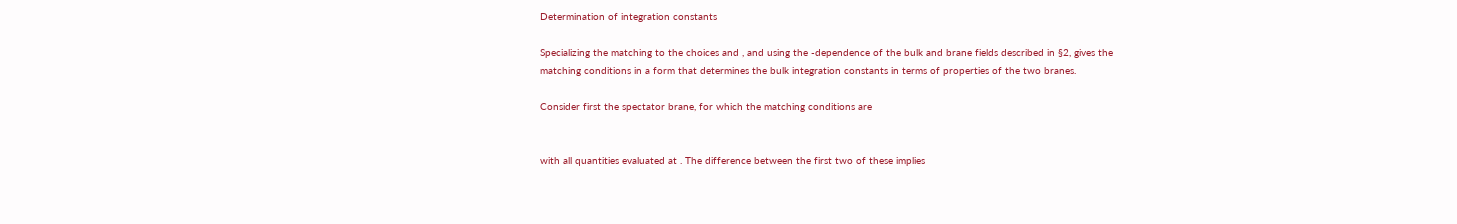Determination of integration constants

Specializing the matching to the choices and , and using the -dependence of the bulk and brane fields described in §2, gives the matching conditions in a form that determines the bulk integration constants in terms of properties of the two branes.

Consider first the spectator brane, for which the matching conditions are


with all quantities evaluated at . The difference between the first two of these implies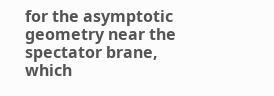for the asymptotic geometry near the spectator brane, which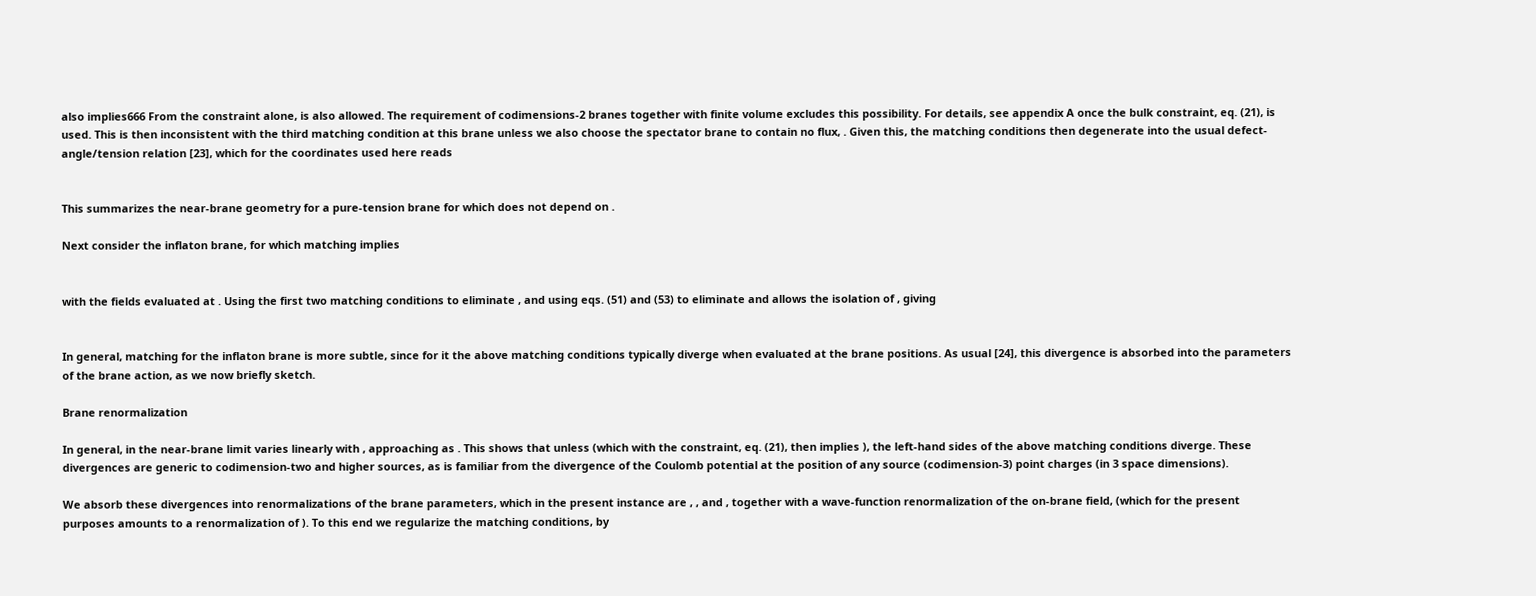also implies666 From the constraint alone, is also allowed. The requirement of codimensions-2 branes together with finite volume excludes this possibility. For details, see appendix A once the bulk constraint, eq. (21), is used. This is then inconsistent with the third matching condition at this brane unless we also choose the spectator brane to contain no flux, . Given this, the matching conditions then degenerate into the usual defect-angle/tension relation [23], which for the coordinates used here reads


This summarizes the near-brane geometry for a pure-tension brane for which does not depend on .

Next consider the inflaton brane, for which matching implies


with the fields evaluated at . Using the first two matching conditions to eliminate , and using eqs. (51) and (53) to eliminate and allows the isolation of , giving


In general, matching for the inflaton brane is more subtle, since for it the above matching conditions typically diverge when evaluated at the brane positions. As usual [24], this divergence is absorbed into the parameters of the brane action, as we now briefly sketch.

Brane renormalization

In general, in the near-brane limit varies linearly with , approaching as . This shows that unless (which with the constraint, eq. (21), then implies ), the left-hand sides of the above matching conditions diverge. These divergences are generic to codimension-two and higher sources, as is familiar from the divergence of the Coulomb potential at the position of any source (codimension-3) point charges (in 3 space dimensions).

We absorb these divergences into renormalizations of the brane parameters, which in the present instance are , , and , together with a wave-function renormalization of the on-brane field, (which for the present purposes amounts to a renormalization of ). To this end we regularize the matching conditions, by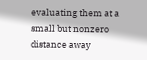evaluating them at a small but nonzero distance away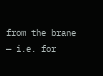from the brane — i.e. for